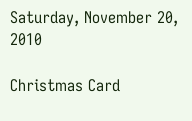Saturday, November 20, 2010

Christmas Card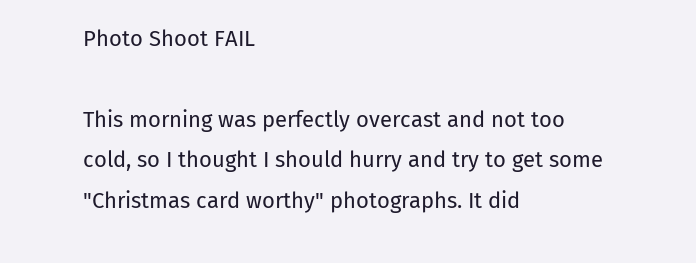Photo Shoot FAIL

This morning was perfectly overcast and not too cold, so I thought I should hurry and try to get some "Christmas card worthy" photographs. It did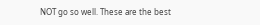NOT go so well. These are the best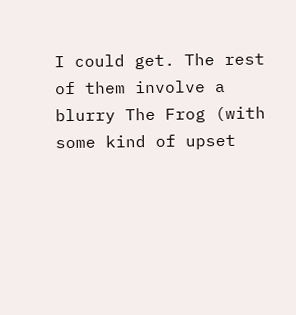I could get. The rest of them involve a blurry The Frog (with some kind of upset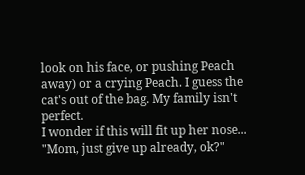look on his face, or pushing Peach away) or a crying Peach. I guess the cat's out of the bag. My family isn't perfect.
I wonder if this will fit up her nose...
"Mom, just give up already, ok?"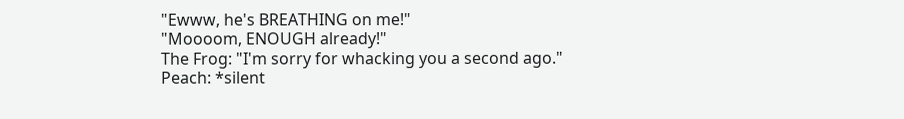"Ewww, he's BREATHING on me!"
"Moooom, ENOUGH already!"
The Frog: "I'm sorry for whacking you a second ago."
Peach: *silent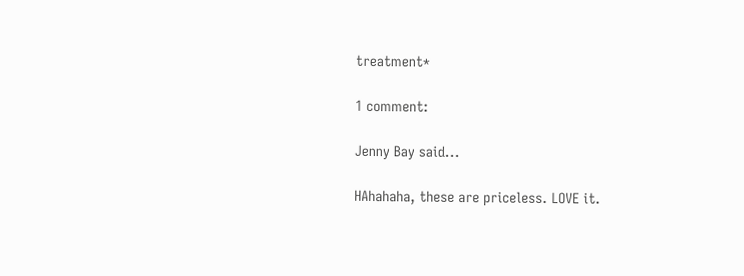treatment*

1 comment:

Jenny Bay said...

HAhahaha, these are priceless. LOVE it.